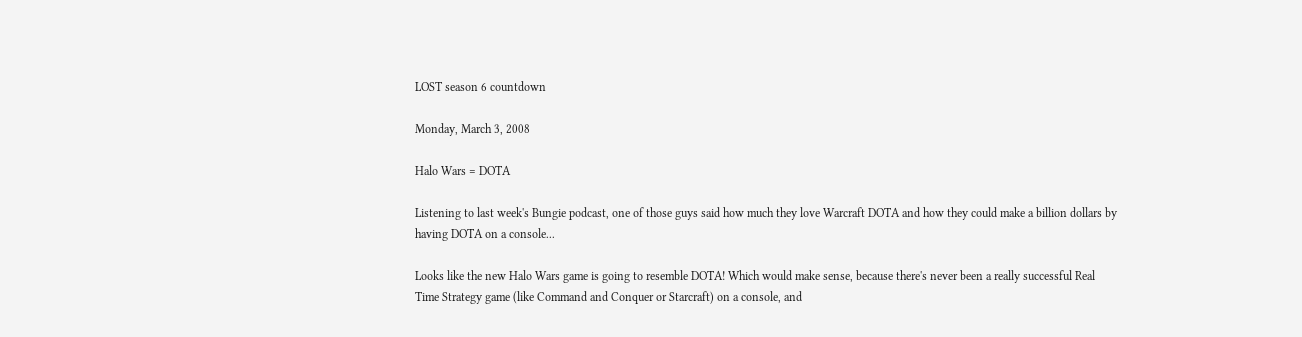LOST season 6 countdown

Monday, March 3, 2008

Halo Wars = DOTA

Listening to last week's Bungie podcast, one of those guys said how much they love Warcraft DOTA and how they could make a billion dollars by having DOTA on a console...

Looks like the new Halo Wars game is going to resemble DOTA! Which would make sense, because there's never been a really successful Real Time Strategy game (like Command and Conquer or Starcraft) on a console, and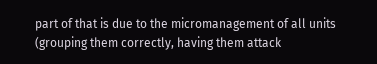part of that is due to the micromanagement of all units (grouping them correctly, having them attack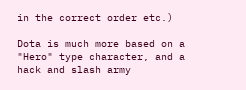in the correct order etc.)

Dota is much more based on a "Hero" type character, and a hack and slash army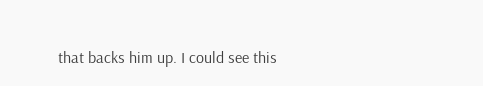that backs him up. I could see this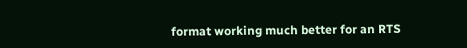format working much better for an RTS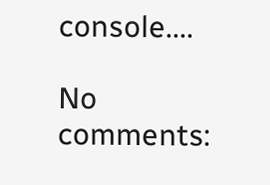console....

No comments: